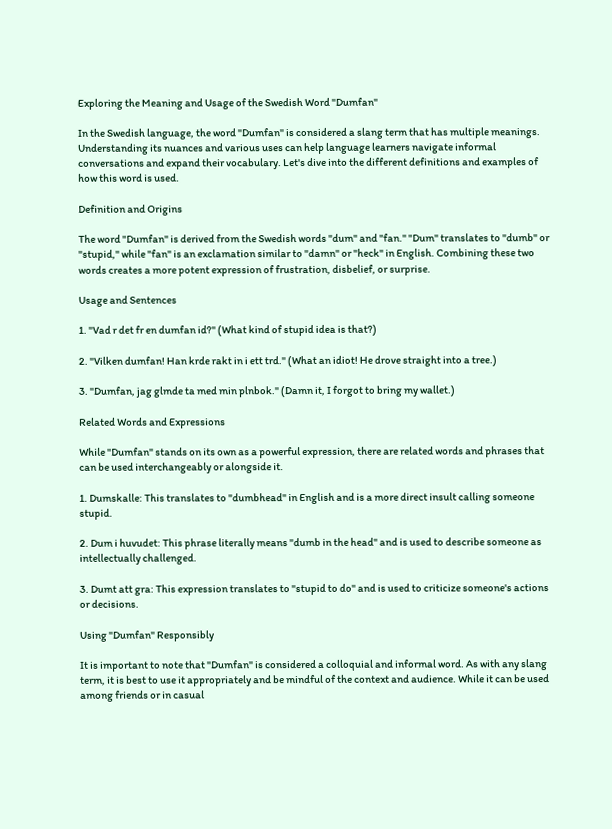Exploring the Meaning and Usage of the Swedish Word "Dumfan"

In the Swedish language, the word "Dumfan" is considered a slang term that has multiple meanings. Understanding its nuances and various uses can help language learners navigate informal conversations and expand their vocabulary. Let's dive into the different definitions and examples of how this word is used.

Definition and Origins

The word "Dumfan" is derived from the Swedish words "dum" and "fan." "Dum" translates to "dumb" or "stupid," while "fan" is an exclamation similar to "damn" or "heck" in English. Combining these two words creates a more potent expression of frustration, disbelief, or surprise.

Usage and Sentences

1. "Vad r det fr en dumfan id?" (What kind of stupid idea is that?)

2. "Vilken dumfan! Han krde rakt in i ett trd." (What an idiot! He drove straight into a tree.)

3. "Dumfan, jag glmde ta med min plnbok." (Damn it, I forgot to bring my wallet.)

Related Words and Expressions

While "Dumfan" stands on its own as a powerful expression, there are related words and phrases that can be used interchangeably or alongside it.

1. Dumskalle: This translates to "dumbhead" in English and is a more direct insult calling someone stupid.

2. Dum i huvudet: This phrase literally means "dumb in the head" and is used to describe someone as intellectually challenged.

3. Dumt att gra: This expression translates to "stupid to do" and is used to criticize someone's actions or decisions.

Using "Dumfan" Responsibly

It is important to note that "Dumfan" is considered a colloquial and informal word. As with any slang term, it is best to use it appropriately and be mindful of the context and audience. While it can be used among friends or in casual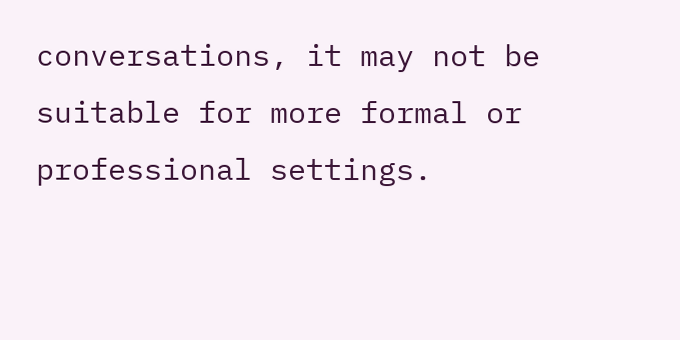conversations, it may not be suitable for more formal or professional settings.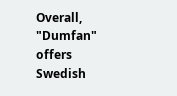Overall, "Dumfan" offers Swedish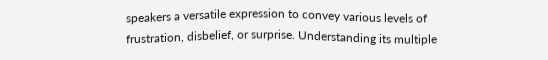speakers a versatile expression to convey various levels of frustration, disbelief, or surprise. Understanding its multiple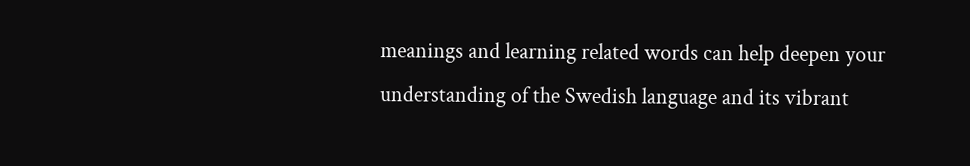meanings and learning related words can help deepen your understanding of the Swedish language and its vibrant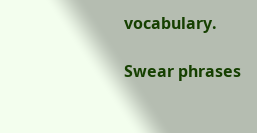vocabulary.

Swear phrases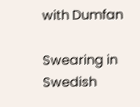with Dumfan

Swearing in Swedish